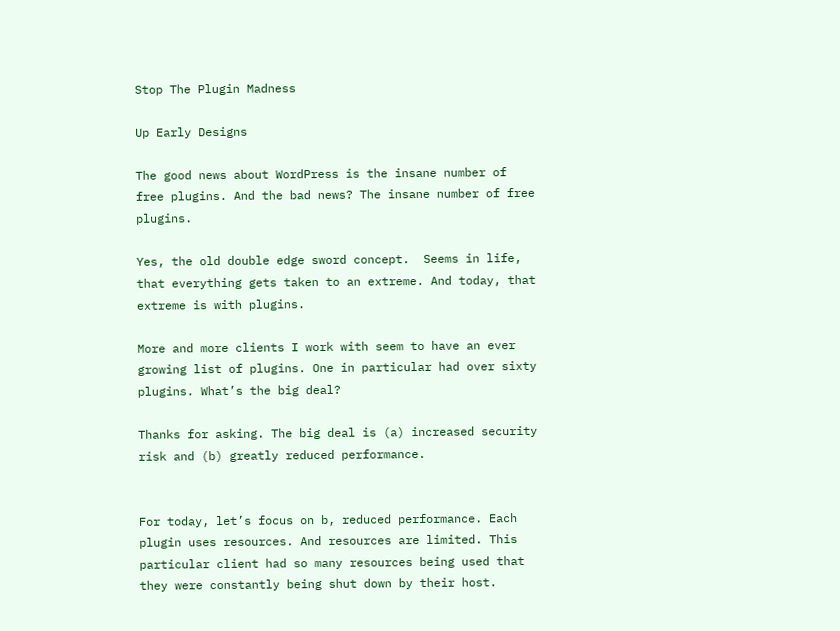Stop The Plugin Madness

Up Early Designs

The good news about WordPress is the insane number of free plugins. And the bad news? The insane number of free plugins.

Yes, the old double edge sword concept.  Seems in life, that everything gets taken to an extreme. And today, that extreme is with plugins.

More and more clients I work with seem to have an ever growing list of plugins. One in particular had over sixty plugins. What’s the big deal?

Thanks for asking. The big deal is (a) increased security risk and (b) greatly reduced performance.


For today, let’s focus on b, reduced performance. Each plugin uses resources. And resources are limited. This particular client had so many resources being used that they were constantly being shut down by their host.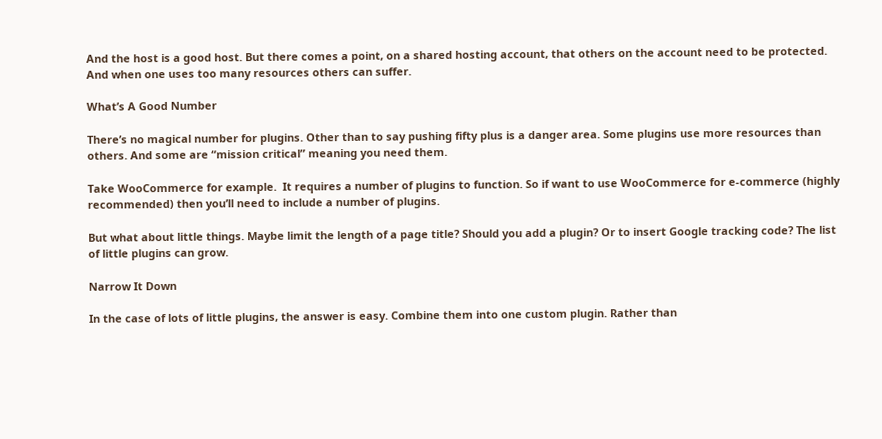And the host is a good host. But there comes a point, on a shared hosting account, that others on the account need to be protected. And when one uses too many resources others can suffer.

What’s A Good Number

There’s no magical number for plugins. Other than to say pushing fifty plus is a danger area. Some plugins use more resources than others. And some are “mission critical” meaning you need them.

Take WooCommerce for example.  It requires a number of plugins to function. So if want to use WooCommerce for e-commerce (highly recommended) then you’ll need to include a number of plugins.

But what about little things. Maybe limit the length of a page title? Should you add a plugin? Or to insert Google tracking code? The list of little plugins can grow.

Narrow It Down

In the case of lots of little plugins, the answer is easy. Combine them into one custom plugin. Rather than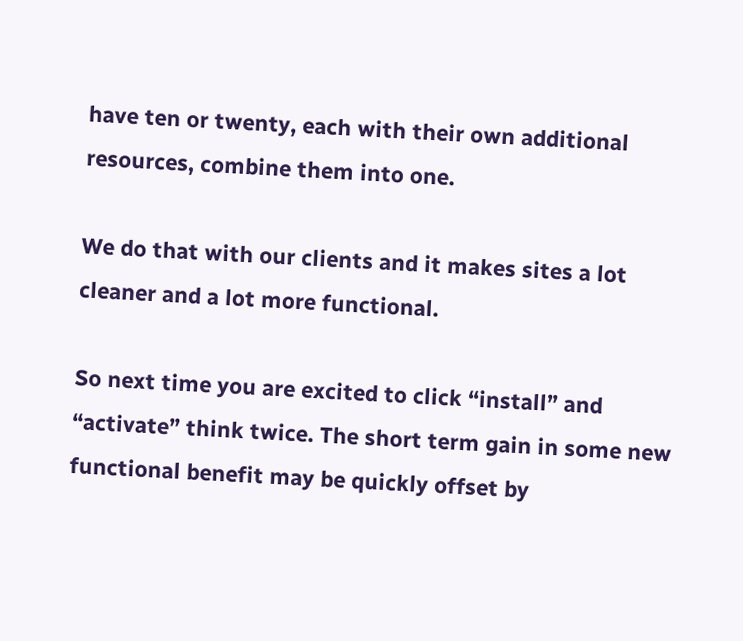have ten or twenty, each with their own additional resources, combine them into one.

We do that with our clients and it makes sites a lot cleaner and a lot more functional.

So next time you are excited to click “install” and “activate” think twice. The short term gain in some new functional benefit may be quickly offset by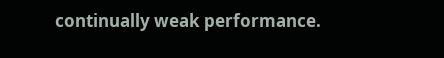continually weak performance.